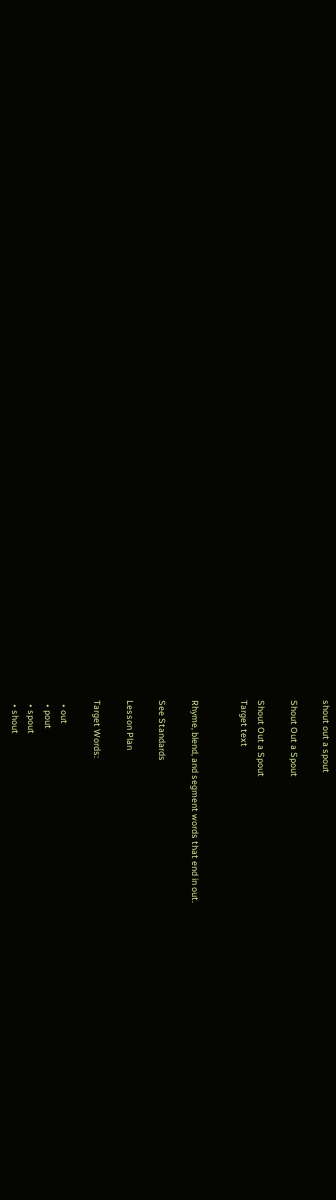shout out a spout

Shout Out a Spout

Shout Out a Spout
Target text


Rhyme, blend, and segment words that end in out.

See Standards

Lesson Plan

Target Words:

  • out
  • pout
  • spout
  • shout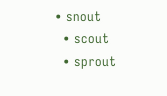• snout
  • scout
  • sprout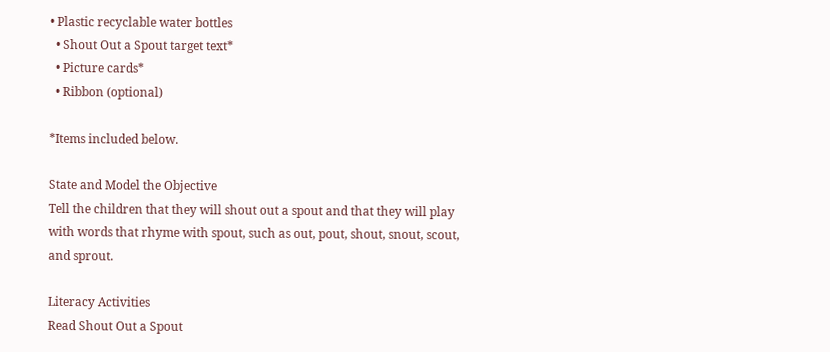• Plastic recyclable water bottles
  • Shout Out a Spout target text*
  • Picture cards*
  • Ribbon (optional)

*Items included below.

State and Model the Objective
Tell the children that they will shout out a spout and that they will play with words that rhyme with spout, such as out, pout, shout, snout, scout, and sprout.

Literacy Activities
Read Shout Out a Spout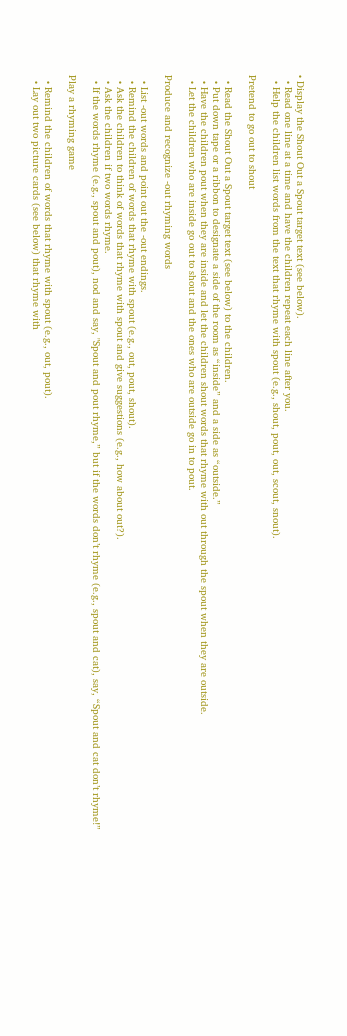• Display the Shout Out a Spout target text (see below).
  • Read one line at a time and have the children repeat each line after you.
  • Help the children list words from the text that rhyme with spout (e.g., shout, pout, out, scout, snout).

Pretend to go out to shout

  • Read the Shout Out a Spout target text (see below) to the children.
  • Put down tape or a ribbon to designate a side of the room as “inside” and a side as “outside.”
  • Have the children pout when they are inside and let the children shout words that rhyme with out through the spout when they are outside.
  • Let the children who are inside go out to shout and the ones who are outside go in to pout.

Produce and recognize -out rhyming words

  • List -out words and point out the -out endings.
  • Remind the children of words that rhyme with spout (e.g., out, pout, shout).
  • Ask the children to think of words that rhyme with spout and give suggestions (e.g., how about out?).
  • Ask the children if two words rhyme.
  • If the words rhyme (e.g., spout and pout), nod and say, "Spout and pout rhyme,” but if the words don’t rhyme (e.g., spout and cat), say, “Spout and cat don’t rhyme!”

Play a rhyming game

  • Remind the children of words that rhyme with spout (e.g., out, pout).
  • Lay out two picture cards (see below) that rhyme with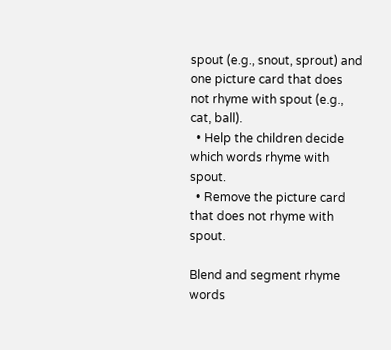spout (e.g., snout, sprout) and one picture card that does not rhyme with spout (e.g., cat, ball).
  • Help the children decide which words rhyme with spout.
  • Remove the picture card that does not rhyme with spout.

Blend and segment rhyme words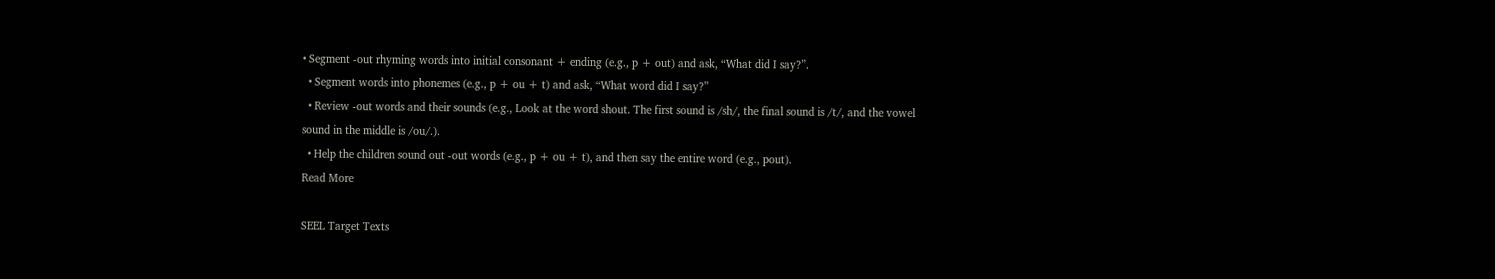• Segment -out rhyming words into initial consonant + ending (e.g., p + out) and ask, “What did I say?”.
  • Segment words into phonemes (e.g., p + ou + t) and ask, “What word did I say?”
  • Review -out words and their sounds (e.g., Look at the word shout. The first sound is /sh/, the final sound is /t/, and the vowel sound in the middle is /ou/.).
  • Help the children sound out -out words (e.g., p + ou + t), and then say the entire word (e.g., pout).
Read More

SEEL Target Texts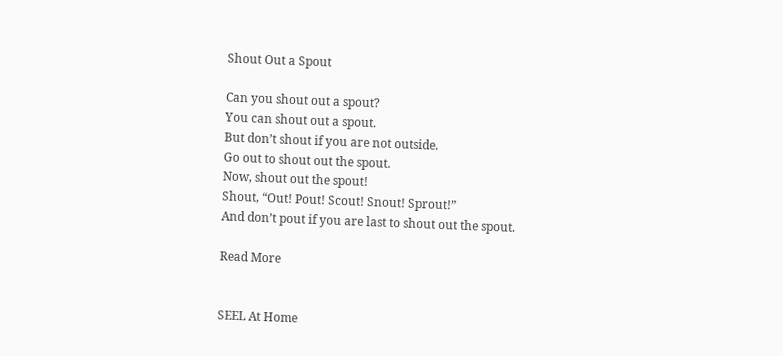Shout Out a Spout

Can you shout out a spout?
You can shout out a spout.
But don’t shout if you are not outside.
Go out to shout out the spout.
Now, shout out the spout!
Shout, “Out! Pout! Scout! Snout! Sprout!”
And don’t pout if you are last to shout out the spout.

Read More


SEEL At Home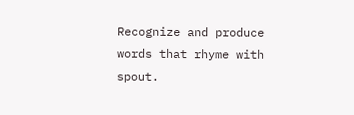Recognize and produce words that rhyme with spout.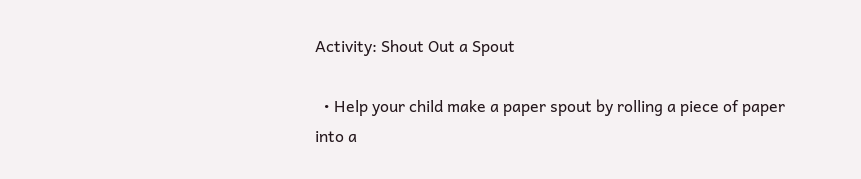Activity: Shout Out a Spout

  • Help your child make a paper spout by rolling a piece of paper into a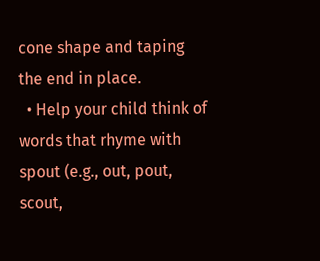cone shape and taping the end in place.
  • Help your child think of words that rhyme with spout (e.g., out, pout, scout,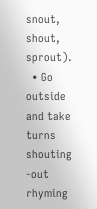snout, shout, sprout).
  • Go outside and take turns shouting -out rhyming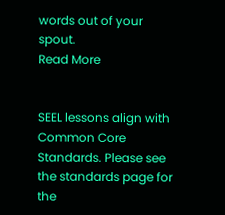words out of your spout.
Read More


SEEL lessons align with Common Core Standards. Please see the standards page for the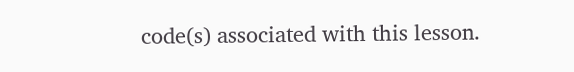code(s) associated with this lesson.